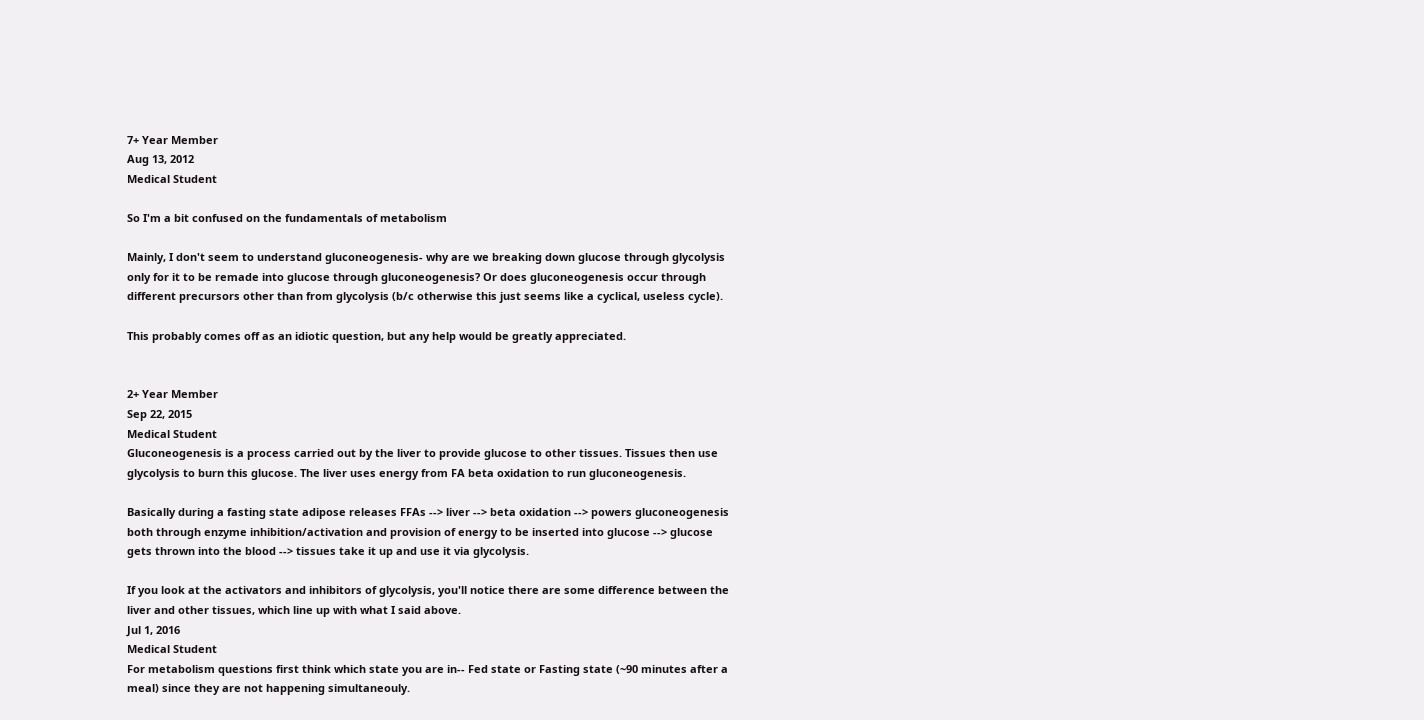7+ Year Member
Aug 13, 2012
Medical Student

So I'm a bit confused on the fundamentals of metabolism

Mainly, I don't seem to understand gluconeogenesis- why are we breaking down glucose through glycolysis only for it to be remade into glucose through gluconeogenesis? Or does gluconeogenesis occur through different precursors other than from glycolysis (b/c otherwise this just seems like a cyclical, useless cycle).

This probably comes off as an idiotic question, but any help would be greatly appreciated.


2+ Year Member
Sep 22, 2015
Medical Student
Gluconeogenesis is a process carried out by the liver to provide glucose to other tissues. Tissues then use glycolysis to burn this glucose. The liver uses energy from FA beta oxidation to run gluconeogenesis.

Basically during a fasting state adipose releases FFAs --> liver --> beta oxidation --> powers gluconeogenesis both through enzyme inhibition/activation and provision of energy to be inserted into glucose --> glucose gets thrown into the blood --> tissues take it up and use it via glycolysis.

If you look at the activators and inhibitors of glycolysis, you'll notice there are some difference between the liver and other tissues, which line up with what I said above.
Jul 1, 2016
Medical Student
For metabolism questions first think which state you are in-- Fed state or Fasting state (~90 minutes after a meal) since they are not happening simultaneouly.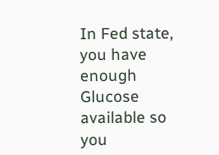In Fed state, you have enough Glucose available so you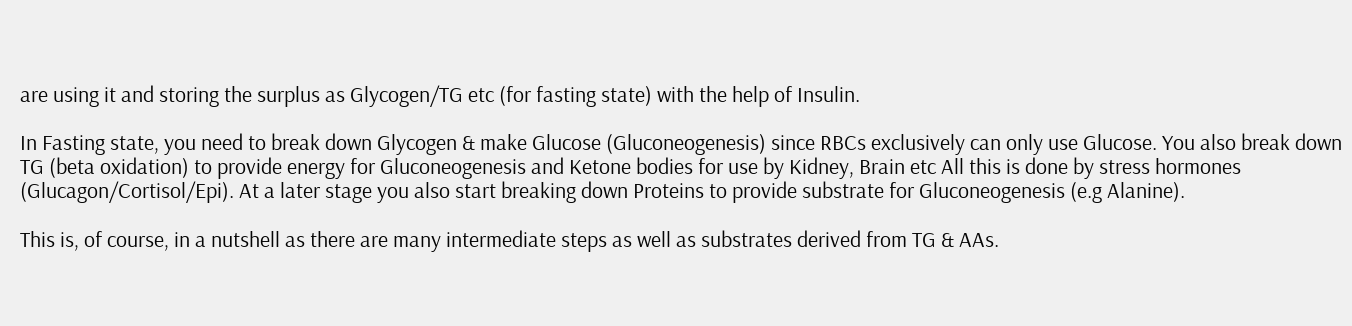are using it and storing the surplus as Glycogen/TG etc (for fasting state) with the help of Insulin.

In Fasting state, you need to break down Glycogen & make Glucose (Gluconeogenesis) since RBCs exclusively can only use Glucose. You also break down TG (beta oxidation) to provide energy for Gluconeogenesis and Ketone bodies for use by Kidney, Brain etc All this is done by stress hormones (Glucagon/Cortisol/Epi). At a later stage you also start breaking down Proteins to provide substrate for Gluconeogenesis (e.g Alanine).

This is, of course, in a nutshell as there are many intermediate steps as well as substrates derived from TG & AAs.